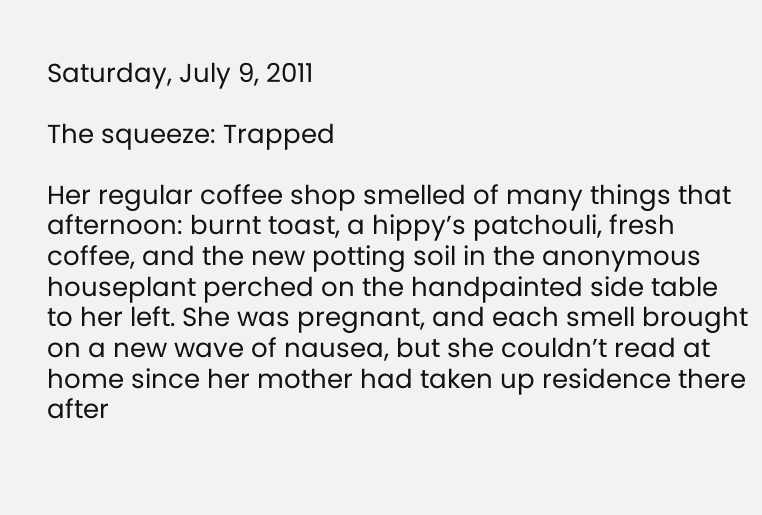Saturday, July 9, 2011

The squeeze: Trapped

Her regular coffee shop smelled of many things that afternoon: burnt toast, a hippy’s patchouli, fresh coffee, and the new potting soil in the anonymous houseplant perched on the handpainted side table to her left. She was pregnant, and each smell brought on a new wave of nausea, but she couldn’t read at home since her mother had taken up residence there after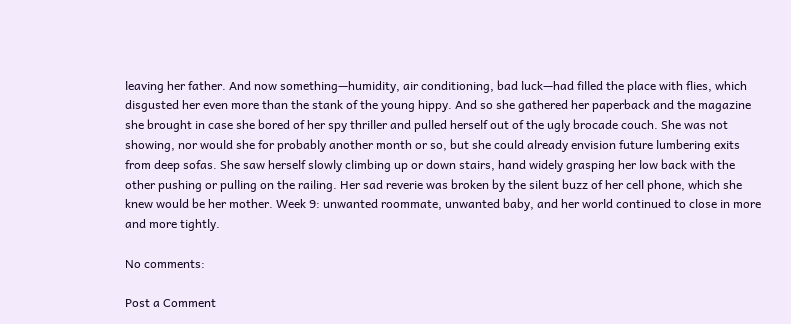leaving her father. And now something—humidity, air conditioning, bad luck—had filled the place with flies, which disgusted her even more than the stank of the young hippy. And so she gathered her paperback and the magazine she brought in case she bored of her spy thriller and pulled herself out of the ugly brocade couch. She was not showing, nor would she for probably another month or so, but she could already envision future lumbering exits from deep sofas. She saw herself slowly climbing up or down stairs, hand widely grasping her low back with the other pushing or pulling on the railing. Her sad reverie was broken by the silent buzz of her cell phone, which she knew would be her mother. Week 9: unwanted roommate, unwanted baby, and her world continued to close in more and more tightly.

No comments:

Post a Comment